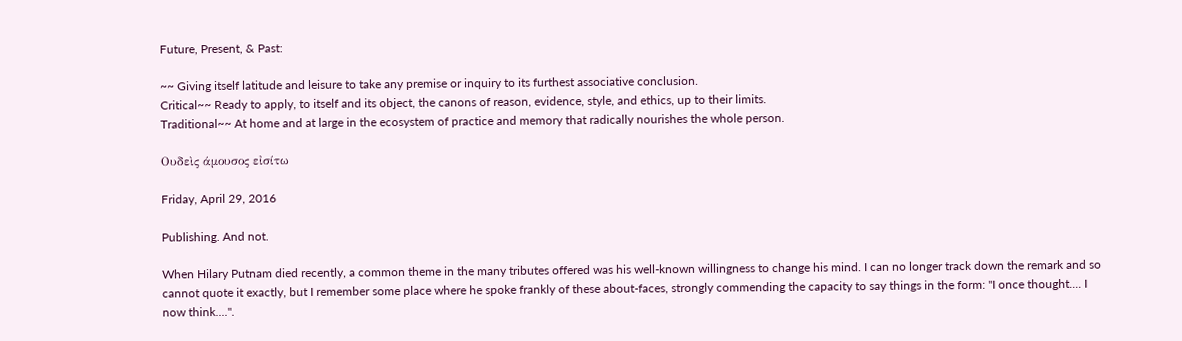Future, Present, & Past:

~~ Giving itself latitude and leisure to take any premise or inquiry to its furthest associative conclusion.
Critical~~ Ready to apply, to itself and its object, the canons of reason, evidence, style, and ethics, up to their limits.
Traditional~~ At home and at large in the ecosystem of practice and memory that radically nourishes the whole person.

Oυδεὶς άμουσος εἰσίτω

Friday, April 29, 2016

Publishing. And not.

When Hilary Putnam died recently, a common theme in the many tributes offered was his well-known willingness to change his mind. I can no longer track down the remark and so cannot quote it exactly, but I remember some place where he spoke frankly of these about-faces, strongly commending the capacity to say things in the form: "I once thought.... I now think....".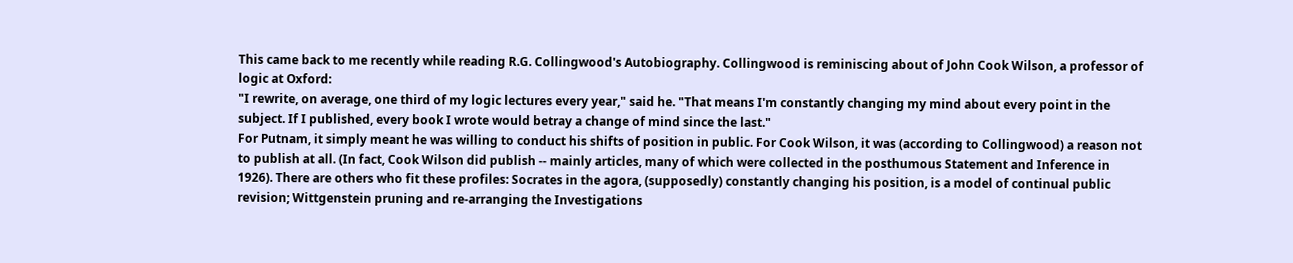This came back to me recently while reading R.G. Collingwood's Autobiography. Collingwood is reminiscing about of John Cook Wilson, a professor of logic at Oxford:
"I rewrite, on average, one third of my logic lectures every year," said he. "That means I'm constantly changing my mind about every point in the subject. If I published, every book I wrote would betray a change of mind since the last."
For Putnam, it simply meant he was willing to conduct his shifts of position in public. For Cook Wilson, it was (according to Collingwood) a reason not to publish at all. (In fact, Cook Wilson did publish -- mainly articles, many of which were collected in the posthumous Statement and Inference in 1926). There are others who fit these profiles: Socrates in the agora, (supposedly) constantly changing his position, is a model of continual public revision; Wittgenstein pruning and re-arranging the Investigations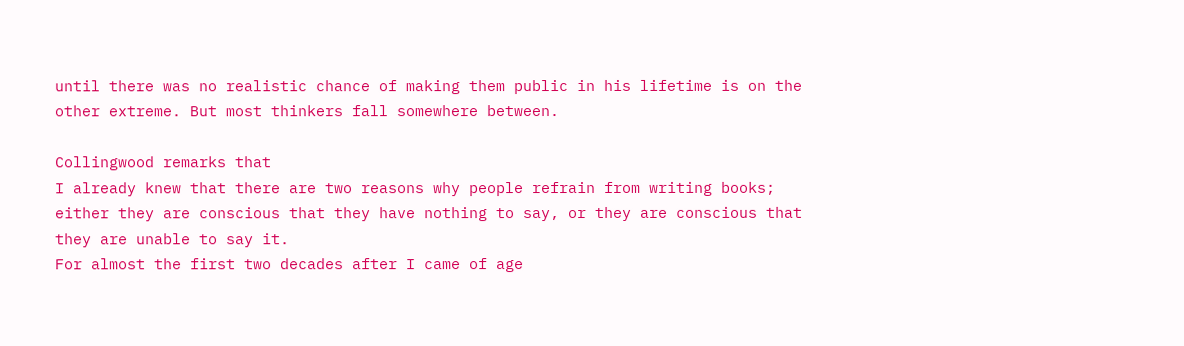until there was no realistic chance of making them public in his lifetime is on the other extreme. But most thinkers fall somewhere between.

Collingwood remarks that
I already knew that there are two reasons why people refrain from writing books; either they are conscious that they have nothing to say, or they are conscious that they are unable to say it.
For almost the first two decades after I came of age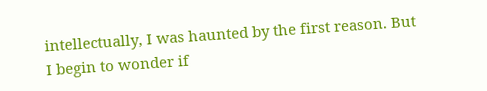intellectually, I was haunted by the first reason. But I begin to wonder if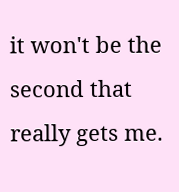it won't be the second that really gets me.